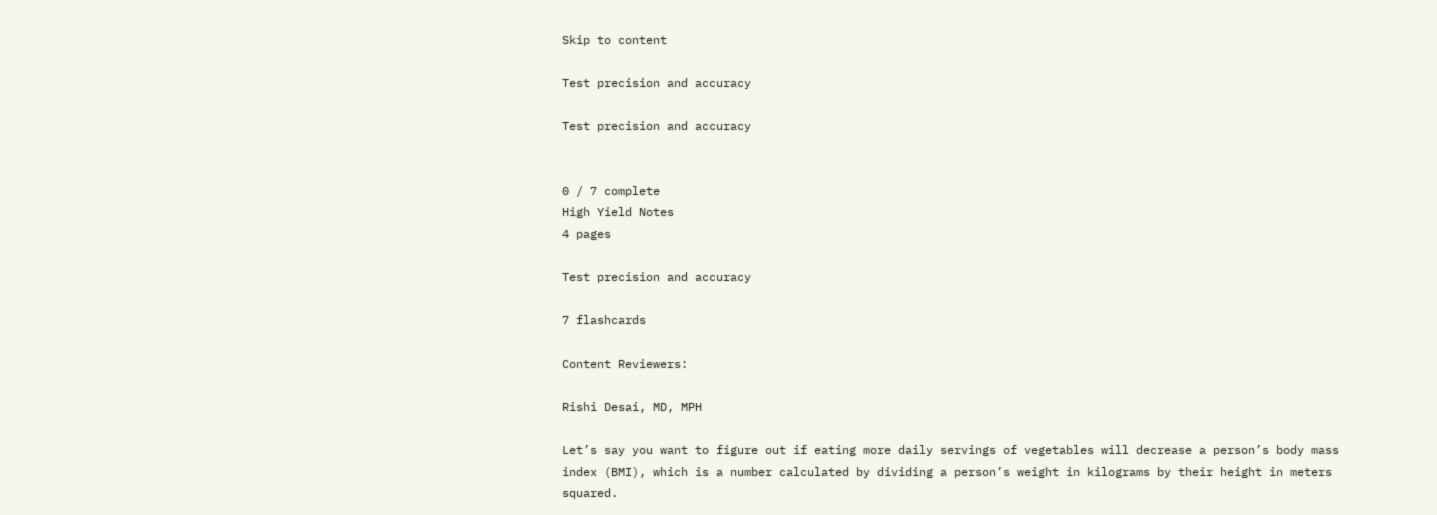Skip to content

Test precision and accuracy

Test precision and accuracy


0 / 7 complete
High Yield Notes
4 pages

Test precision and accuracy

7 flashcards

Content Reviewers:

Rishi Desai, MD, MPH

Let’s say you want to figure out if eating more daily servings of vegetables will decrease a person’s body mass index (BMI), which is a number calculated by dividing a person’s weight in kilograms by their height in meters squared.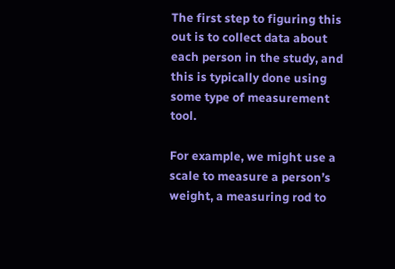The first step to figuring this out is to collect data about each person in the study, and this is typically done using some type of measurement tool.

For example, we might use a scale to measure a person’s weight, a measuring rod to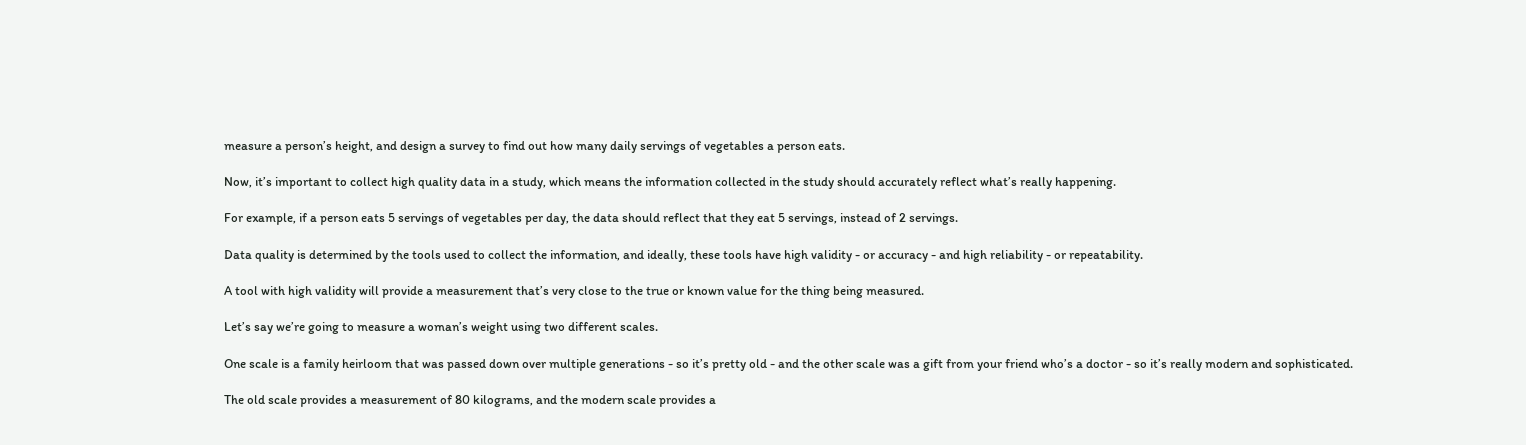measure a person’s height, and design a survey to find out how many daily servings of vegetables a person eats.

Now, it’s important to collect high quality data in a study, which means the information collected in the study should accurately reflect what’s really happening.

For example, if a person eats 5 servings of vegetables per day, the data should reflect that they eat 5 servings, instead of 2 servings.

Data quality is determined by the tools used to collect the information, and ideally, these tools have high validity - or accuracy - and high reliability - or repeatability.

A tool with high validity will provide a measurement that’s very close to the true or known value for the thing being measured.

Let’s say we’re going to measure a woman’s weight using two different scales.

One scale is a family heirloom that was passed down over multiple generations - so it’s pretty old - and the other scale was a gift from your friend who’s a doctor - so it’s really modern and sophisticated.

The old scale provides a measurement of 80 kilograms, and the modern scale provides a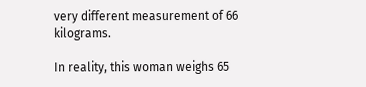very different measurement of 66 kilograms.

In reality, this woman weighs 65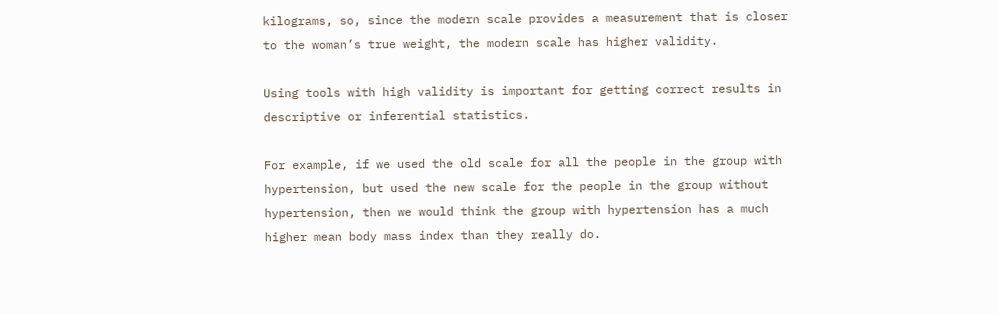kilograms, so, since the modern scale provides a measurement that is closer to the woman’s true weight, the modern scale has higher validity.

Using tools with high validity is important for getting correct results in descriptive or inferential statistics.

For example, if we used the old scale for all the people in the group with hypertension, but used the new scale for the people in the group without hypertension, then we would think the group with hypertension has a much higher mean body mass index than they really do.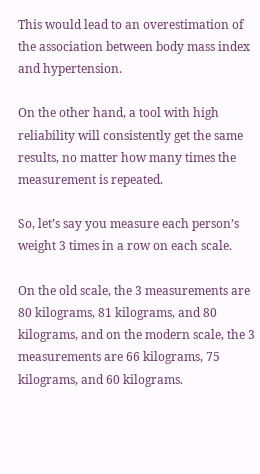This would lead to an overestimation of the association between body mass index and hypertension.

On the other hand, a tool with high reliability will consistently get the same results, no matter how many times the measurement is repeated.

So, let’s say you measure each person’s weight 3 times in a row on each scale.

On the old scale, the 3 measurements are 80 kilograms, 81 kilograms, and 80 kilograms, and on the modern scale, the 3 measurements are 66 kilograms, 75 kilograms, and 60 kilograms.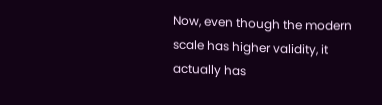Now, even though the modern scale has higher validity, it actually has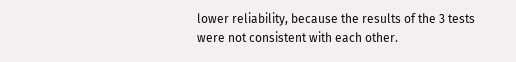lower reliability, because the results of the 3 tests were not consistent with each other.